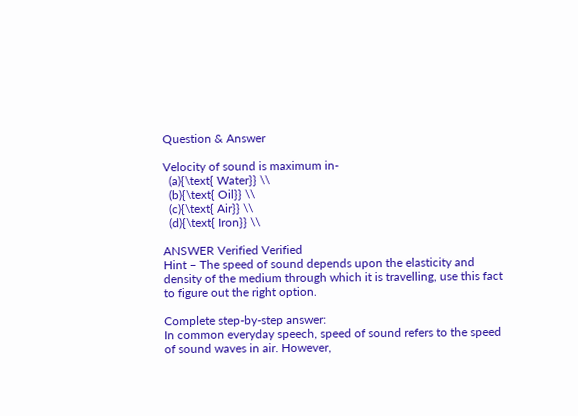Question & Answer

Velocity of sound is maximum in-
  (a){\text{ Water}} \\
  (b){\text{ Oil}} \\
  (c){\text{ Air}} \\
  (d){\text{ Iron}} \\

ANSWER Verified Verified
Hint – The speed of sound depends upon the elasticity and density of the medium through which it is travelling, use this fact to figure out the right option.

Complete step-by-step answer:
In common everyday speech, speed of sound refers to the speed of sound waves in air. However,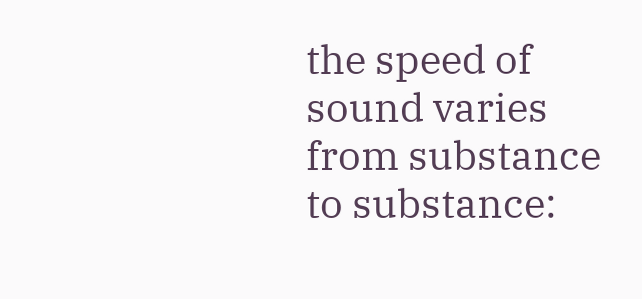the speed of sound varies from substance to substance: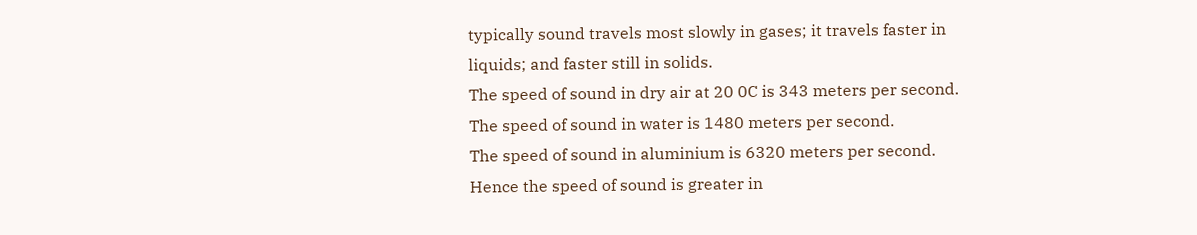typically sound travels most slowly in gases; it travels faster in liquids; and faster still in solids.
The speed of sound in dry air at 20 0C is 343 meters per second.
The speed of sound in water is 1480 meters per second.
The speed of sound in aluminium is 6320 meters per second.
Hence the speed of sound is greater in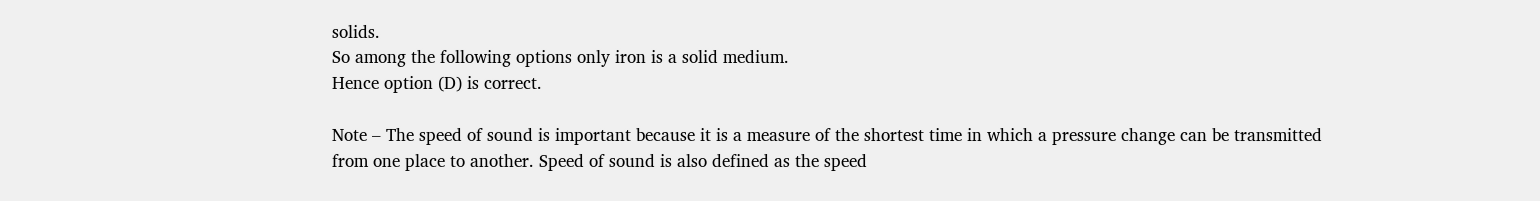solids.
So among the following options only iron is a solid medium.
Hence option (D) is correct.

Note – The speed of sound is important because it is a measure of the shortest time in which a pressure change can be transmitted from one place to another. Speed of sound is also defined as the speed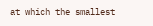at which the smallest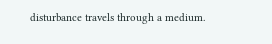disturbance travels through a medium.